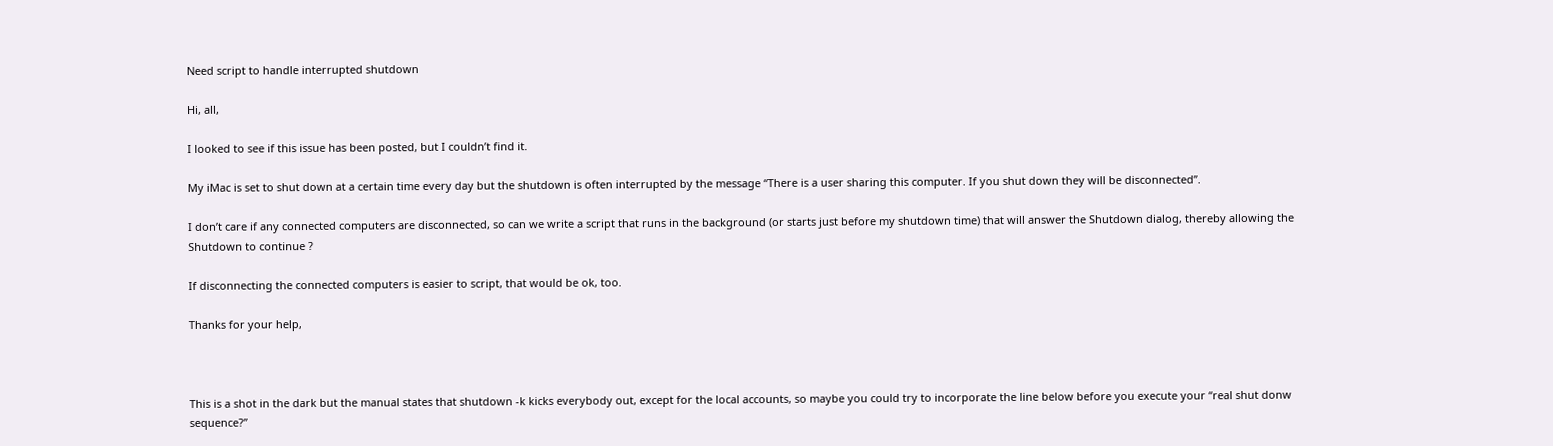Need script to handle interrupted shutdown

Hi, all,

I looked to see if this issue has been posted, but I couldn’t find it.

My iMac is set to shut down at a certain time every day but the shutdown is often interrupted by the message “There is a user sharing this computer. If you shut down they will be disconnected”.

I don’t care if any connected computers are disconnected, so can we write a script that runs in the background (or starts just before my shutdown time) that will answer the Shutdown dialog, thereby allowing the Shutdown to continue ?

If disconnecting the connected computers is easier to script, that would be ok, too.

Thanks for your help,



This is a shot in the dark but the manual states that shutdown -k kicks everybody out, except for the local accounts, so maybe you could try to incorporate the line below before you execute your “real shut donw sequence?”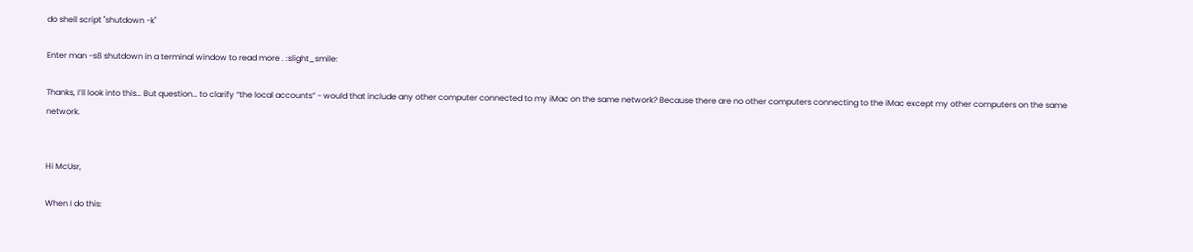do shell script "shutdown -k"

Enter man -s8 shutdown in a terminal window to read more . :slight_smile:

Thanks, I’ll look into this… But question… to clarify “the local accounts” - would that include any other computer connected to my iMac on the same network? Because there are no other computers connecting to the iMac except my other computers on the same network.


Hi McUsr,

When I do this: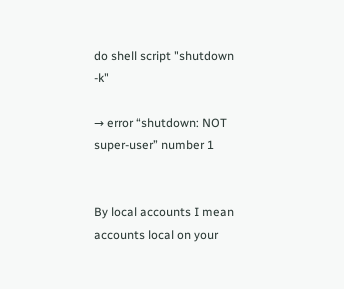do shell script "shutdown -k"

→ error “shutdown: NOT super-user” number 1


By local accounts I mean accounts local on your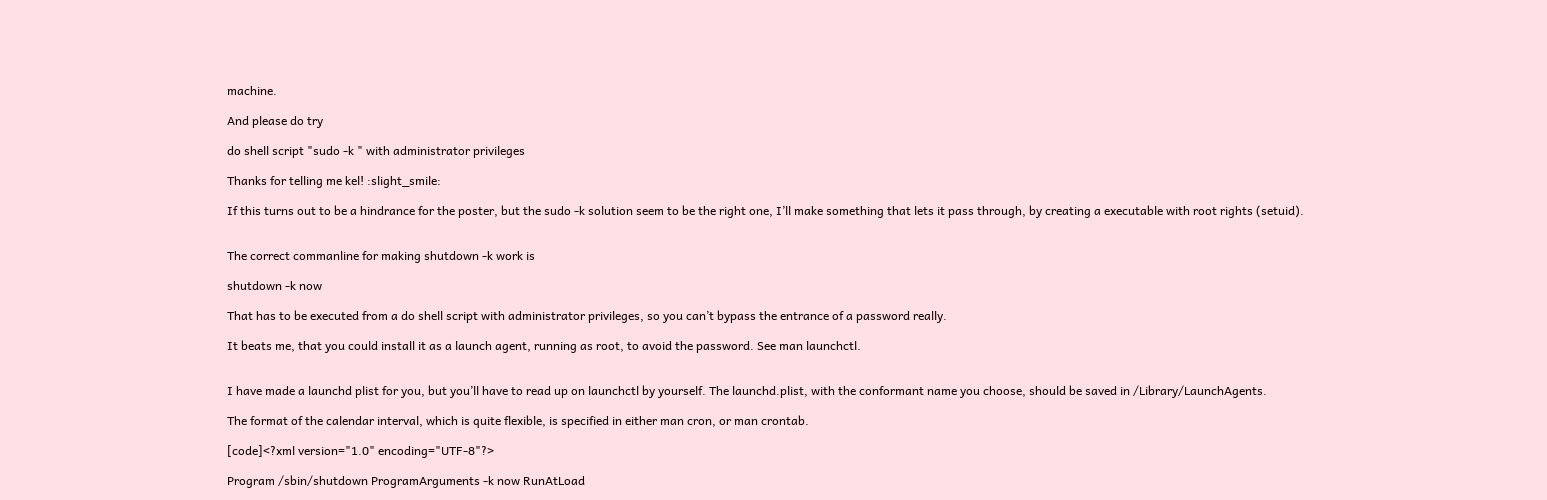machine.

And please do try

do shell script "sudo -k " with administrator privileges

Thanks for telling me kel! :slight_smile:

If this turns out to be a hindrance for the poster, but the sudo -k solution seem to be the right one, I’ll make something that lets it pass through, by creating a executable with root rights (setuid).


The correct commanline for making shutdown -k work is

shutdown -k now

That has to be executed from a do shell script with administrator privileges, so you can’t bypass the entrance of a password really.

It beats me, that you could install it as a launch agent, running as root, to avoid the password. See man launchctl.


I have made a launchd plist for you, but you’ll have to read up on launchctl by yourself. The launchd.plist, with the conformant name you choose, should be saved in /Library/LaunchAgents.

The format of the calendar interval, which is quite flexible, is specified in either man cron, or man crontab.

[code]<?xml version="1.0" encoding="UTF-8"?>

Program /sbin/shutdown ProgramArguments -k now RunAtLoad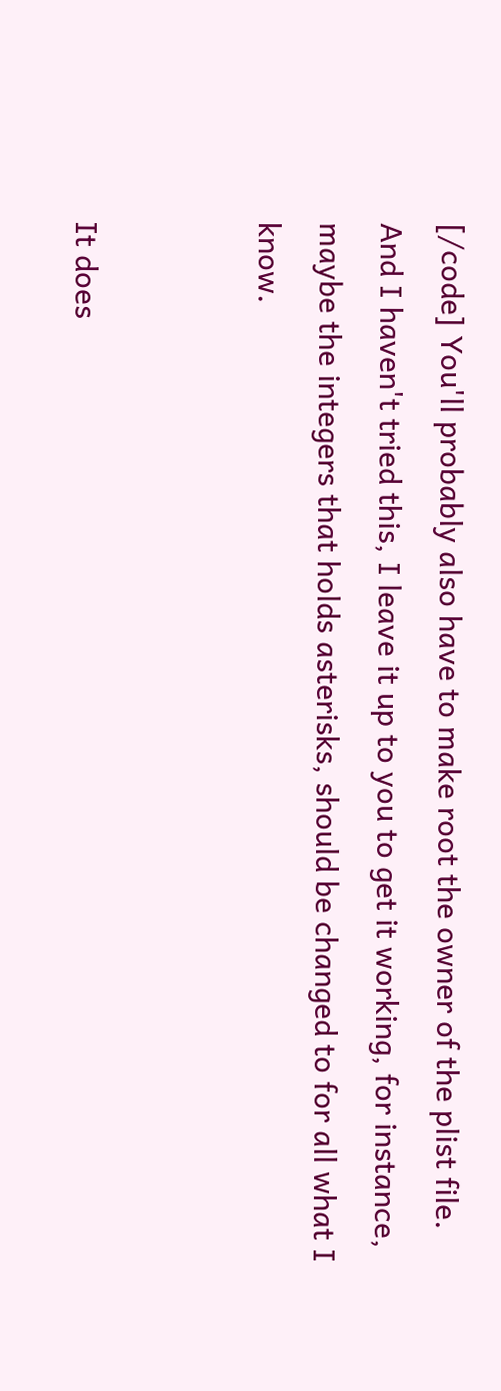[/code] You'll probably also have to make root the owner of the plist file. And I haven't tried this, I leave it up to you to get it working, for instance, maybe the integers that holds asterisks, should be changed to for all what I know.


It does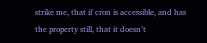strike me, that if cron is accessible, and has the property still, that it doesn’t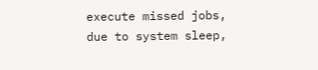execute missed jobs, due to system sleep,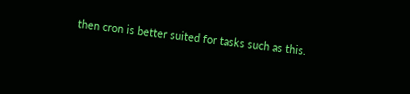then cron is better suited for tasks such as this.